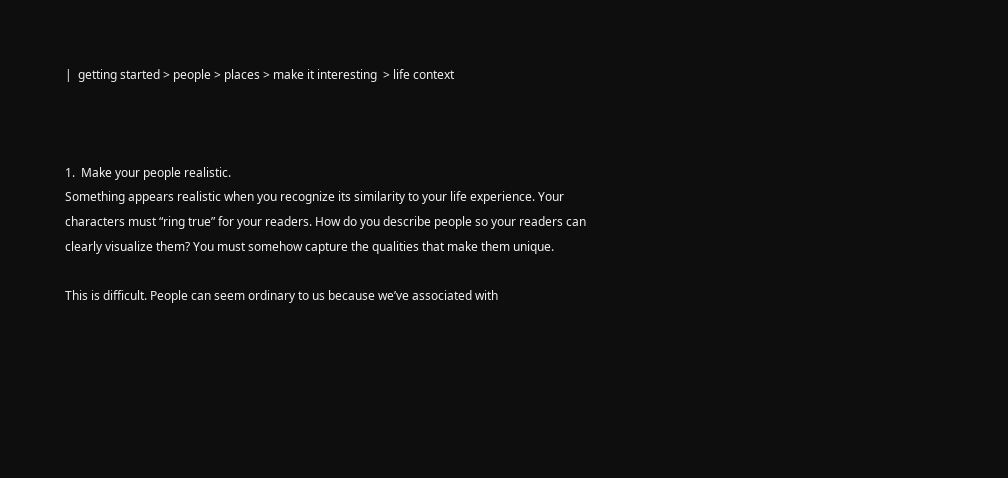|  getting started > people > places > make it interesting  > life context



1.  Make your people realistic.
Something appears realistic when you recognize its similarity to your life experience. Your characters must “ring true” for your readers. How do you describe people so your readers can clearly visualize them? You must somehow capture the qualities that make them unique.

This is difficult. People can seem ordinary to us because we’ve associated with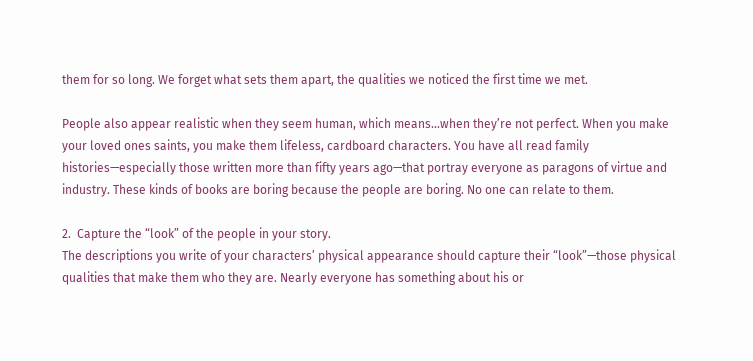them for so long. We forget what sets them apart, the qualities we noticed the first time we met.

People also appear realistic when they seem human, which means...when they’re not perfect. When you make your loved ones saints, you make them lifeless, cardboard characters. You have all read family histories—especially those written more than fifty years ago—that portray everyone as paragons of virtue and industry. These kinds of books are boring because the people are boring. No one can relate to them.

2.  Capture the “look” of the people in your story.
The descriptions you write of your characters’ physical appearance should capture their “look”—those physical qualities that make them who they are. Nearly everyone has something about his or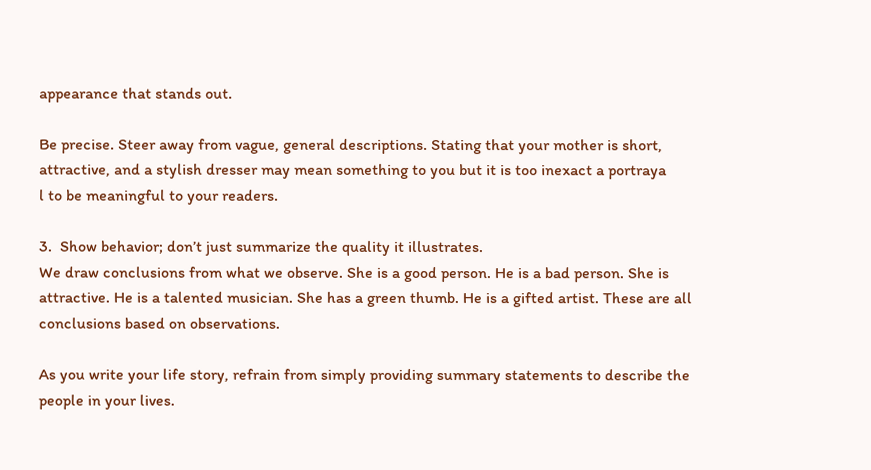appearance that stands out.

Be precise. Steer away from vague, general descriptions. Stating that your mother is short, attractive, and a stylish dresser may mean something to you but it is too inexact a portraya
l to be meaningful to your readers.

3.  Show behavior; don’t just summarize the quality it illustrates.
We draw conclusions from what we observe. She is a good person. He is a bad person. She is attractive. He is a talented musician. She has a green thumb. He is a gifted artist. These are all conclusions based on observations.

As you write your life story, refrain from simply providing summary statements to describe the people in your lives.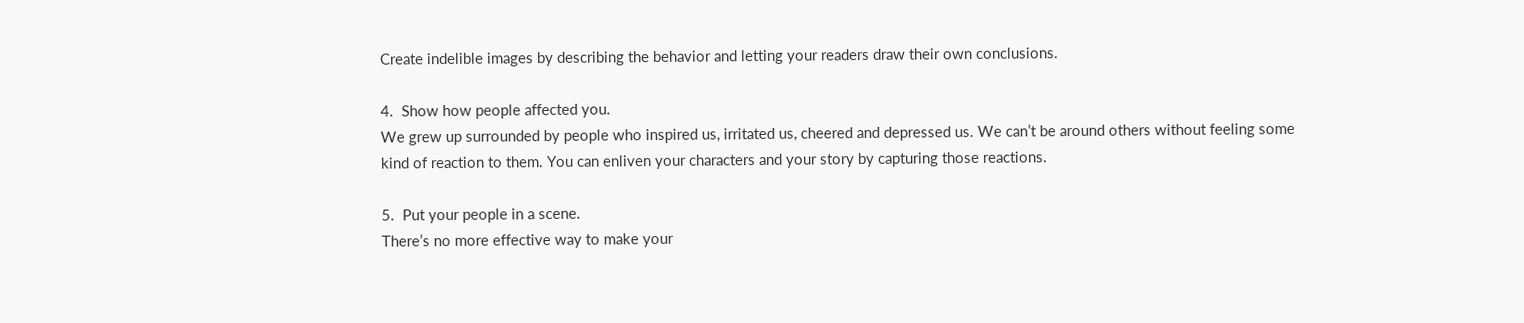Create indelible images by describing the behavior and letting your readers draw their own conclusions.

4.  Show how people affected you.
We grew up surrounded by people who inspired us, irritated us, cheered and depressed us. We can’t be around others without feeling some kind of reaction to them. You can enliven your characters and your story by capturing those reactions.

5.  Put your people in a scene.
There’s no more effective way to make your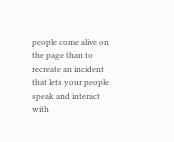people come alive on the page than to recreate an incident that lets your people speak and interact with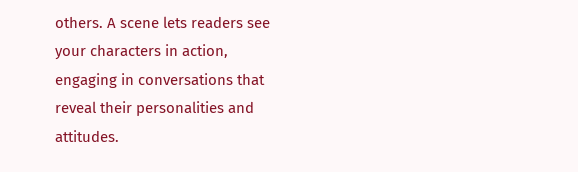others. A scene lets readers see your characters in action, engaging in conversations that reveal their personalities and attitudes.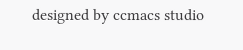designed by ccmacs studio